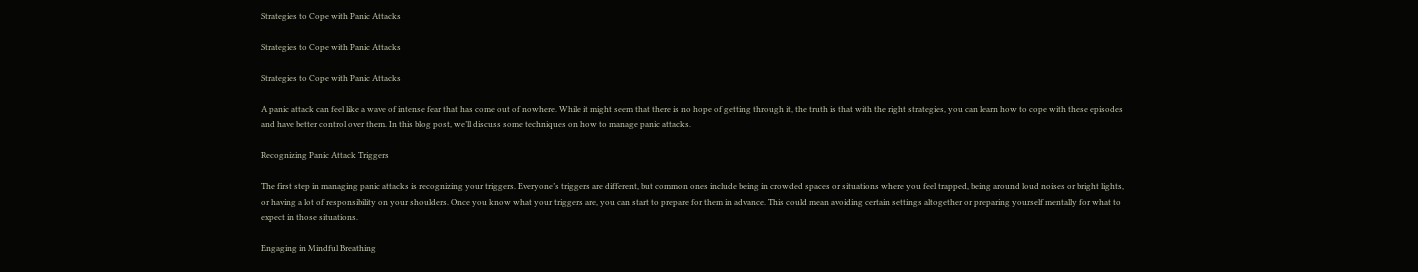Strategies to Cope with Panic Attacks

Strategies to Cope with Panic Attacks

Strategies to Cope with Panic Attacks

A panic attack can feel like a wave of intense fear that has come out of nowhere. While it might seem that there is no hope of getting through it, the truth is that with the right strategies, you can learn how to cope with these episodes and have better control over them. In this blog post, we’ll discuss some techniques on how to manage panic attacks.

Recognizing Panic Attack Triggers

The first step in managing panic attacks is recognizing your triggers. Everyone’s triggers are different, but common ones include being in crowded spaces or situations where you feel trapped, being around loud noises or bright lights, or having a lot of responsibility on your shoulders. Once you know what your triggers are, you can start to prepare for them in advance. This could mean avoiding certain settings altogether or preparing yourself mentally for what to expect in those situations.

Engaging in Mindful Breathing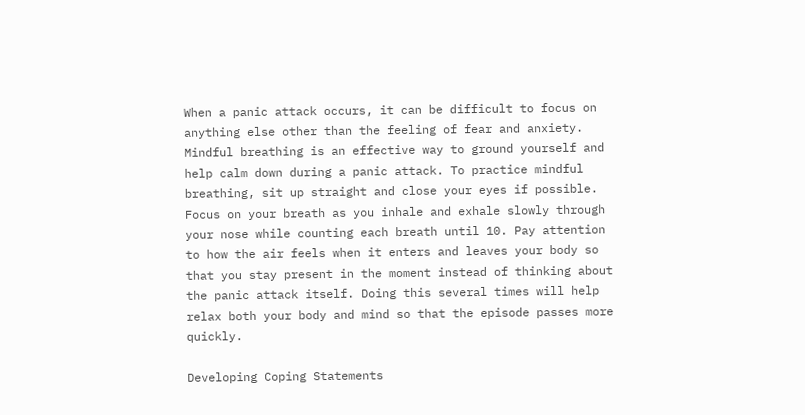When a panic attack occurs, it can be difficult to focus on anything else other than the feeling of fear and anxiety. Mindful breathing is an effective way to ground yourself and help calm down during a panic attack. To practice mindful breathing, sit up straight and close your eyes if possible. Focus on your breath as you inhale and exhale slowly through your nose while counting each breath until 10. Pay attention to how the air feels when it enters and leaves your body so that you stay present in the moment instead of thinking about the panic attack itself. Doing this several times will help relax both your body and mind so that the episode passes more quickly.

Developing Coping Statements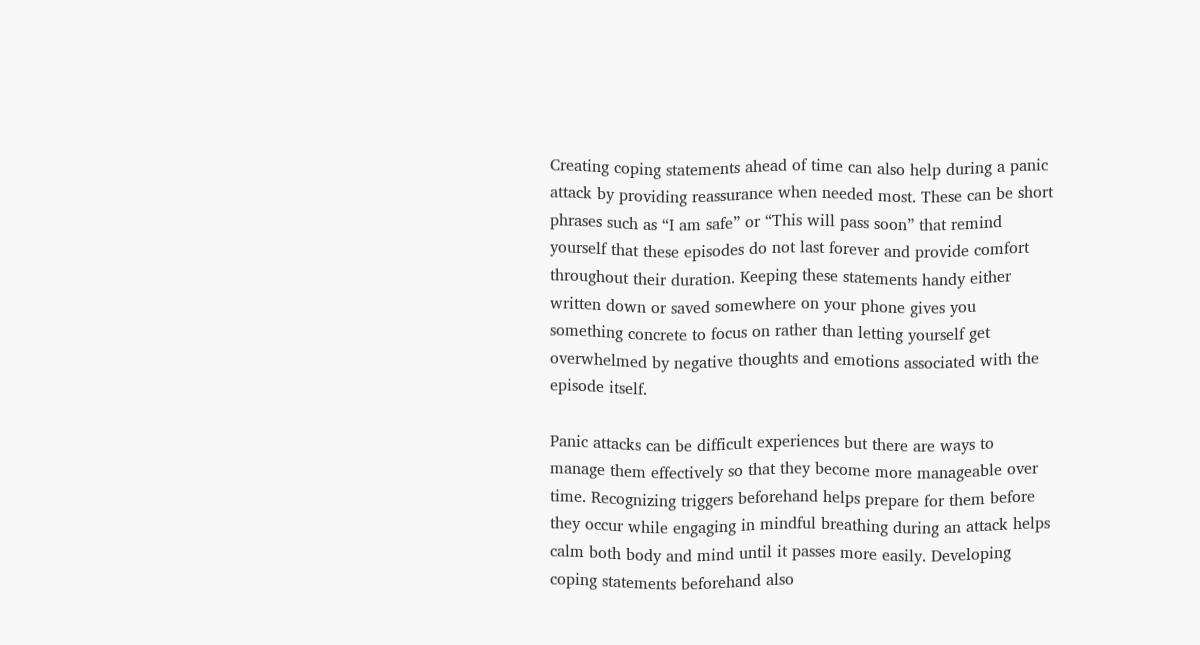Creating coping statements ahead of time can also help during a panic attack by providing reassurance when needed most. These can be short phrases such as “I am safe” or “This will pass soon” that remind yourself that these episodes do not last forever and provide comfort throughout their duration. Keeping these statements handy either written down or saved somewhere on your phone gives you something concrete to focus on rather than letting yourself get overwhelmed by negative thoughts and emotions associated with the episode itself.

Panic attacks can be difficult experiences but there are ways to manage them effectively so that they become more manageable over time. Recognizing triggers beforehand helps prepare for them before they occur while engaging in mindful breathing during an attack helps calm both body and mind until it passes more easily. Developing coping statements beforehand also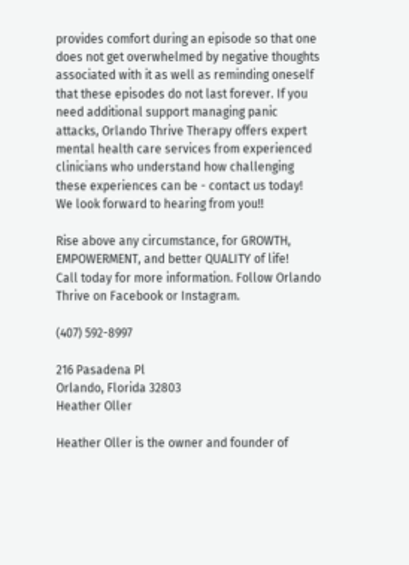provides comfort during an episode so that one does not get overwhelmed by negative thoughts associated with it as well as reminding oneself that these episodes do not last forever. If you need additional support managing panic attacks, Orlando Thrive Therapy offers expert mental health care services from experienced clinicians who understand how challenging these experiences can be - contact us today! We look forward to hearing from you!!

Rise above any circumstance, for GROWTH, EMPOWERMENT, and better QUALITY of life!
Call today for more information. Follow Orlando Thrive on Facebook or Instagram.

(407) 592-8997

216 Pasadena Pl
Orlando, Florida 32803
Heather Oller

Heather Oller is the owner and founder of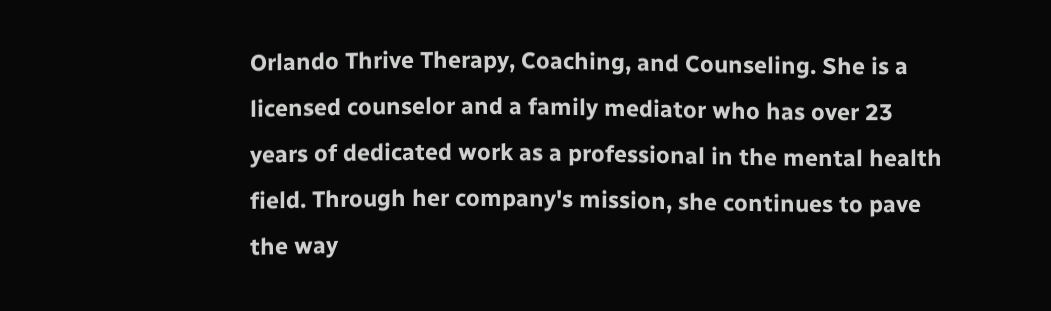Orlando Thrive Therapy, Coaching, and Counseling. She is a licensed counselor and a family mediator who has over 23 years of dedicated work as a professional in the mental health field. Through her company's mission, she continues to pave the way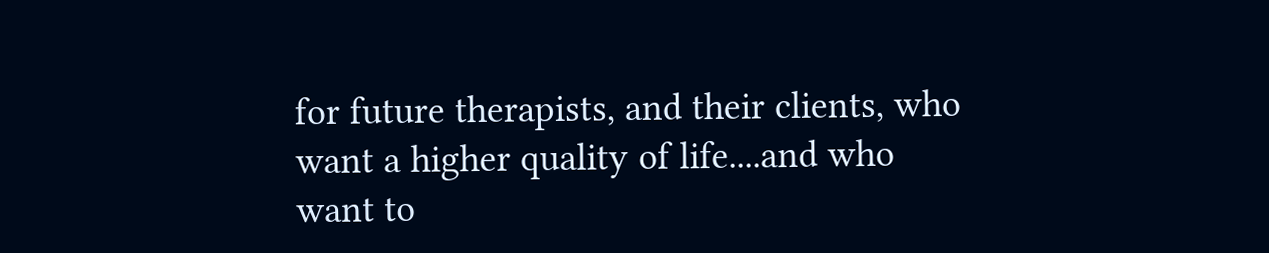for future therapists, and their clients, who want a higher quality of life....and who want to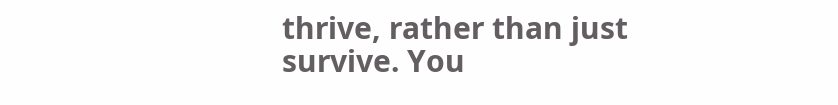thrive, rather than just survive. You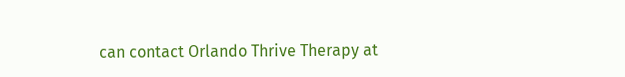can contact Orlando Thrive Therapy at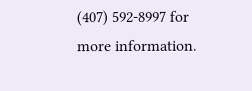(407) 592-8997 for more information.